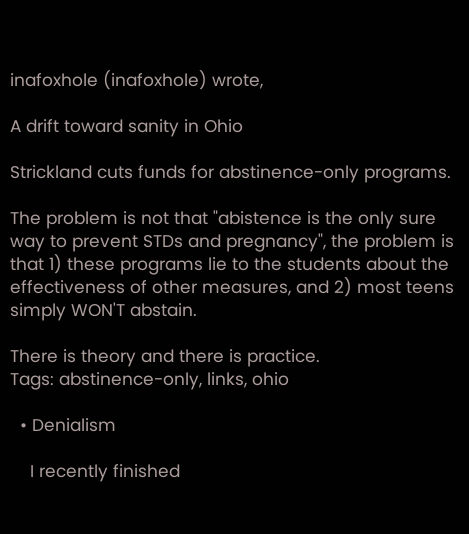inafoxhole (inafoxhole) wrote,

A drift toward sanity in Ohio

Strickland cuts funds for abstinence-only programs.

The problem is not that "abistence is the only sure way to prevent STDs and pregnancy", the problem is that 1) these programs lie to the students about the effectiveness of other measures, and 2) most teens simply WON'T abstain.

There is theory and there is practice.
Tags: abstinence-only, links, ohio

  • Denialism

    I recently finished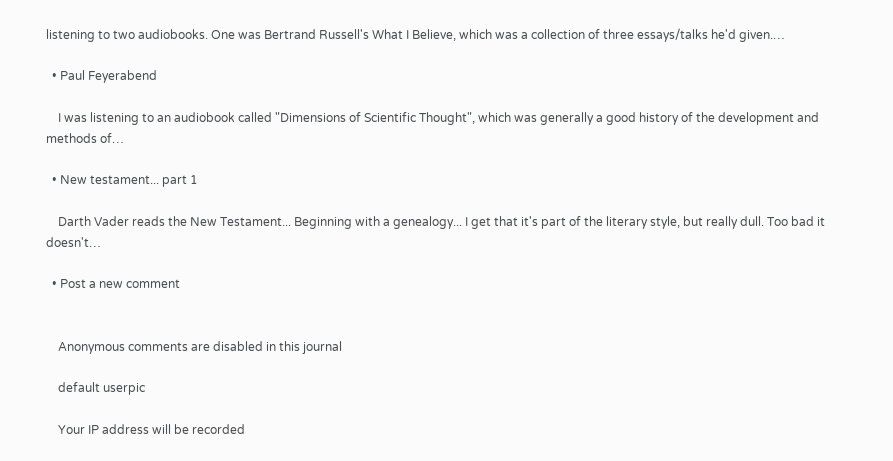listening to two audiobooks. One was Bertrand Russell's What I Believe, which was a collection of three essays/talks he'd given.…

  • Paul Feyerabend

    I was listening to an audiobook called "Dimensions of Scientific Thought", which was generally a good history of the development and methods of…

  • New testament... part 1

    Darth Vader reads the New Testament... Beginning with a genealogy... I get that it's part of the literary style, but really dull. Too bad it doesn't…

  • Post a new comment


    Anonymous comments are disabled in this journal

    default userpic

    Your IP address will be recorded